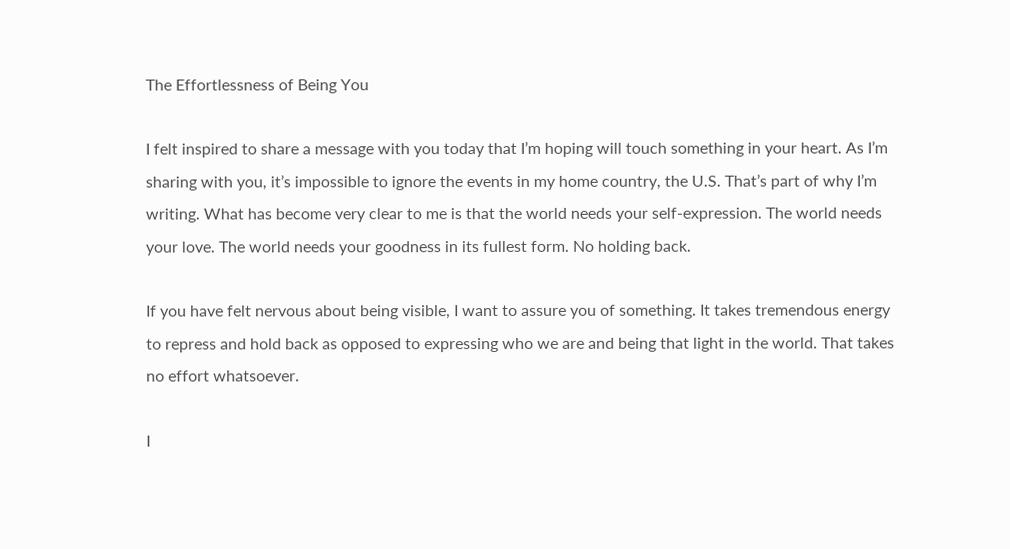The Effortlessness of Being You

I felt inspired to share a message with you today that I’m hoping will touch something in your heart. As I’m sharing with you, it’s impossible to ignore the events in my home country, the U.S. That’s part of why I’m writing. What has become very clear to me is that the world needs your self-expression. The world needs your love. The world needs your goodness in its fullest form. No holding back.

If you have felt nervous about being visible, I want to assure you of something. It takes tremendous energy to repress and hold back as opposed to expressing who we are and being that light in the world. That takes no effort whatsoever.

I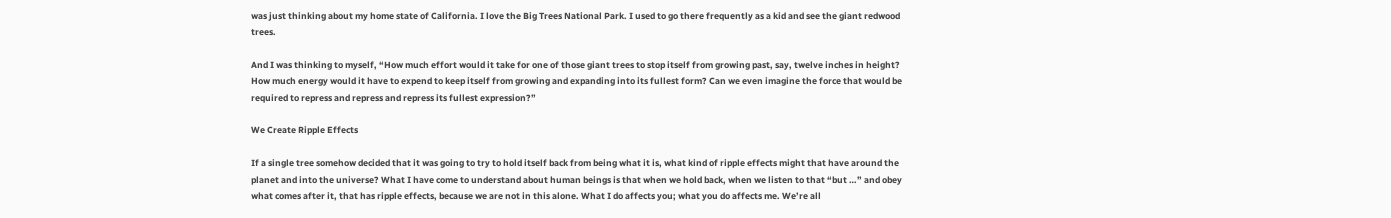was just thinking about my home state of California. I love the Big Trees National Park. I used to go there frequently as a kid and see the giant redwood trees.

And I was thinking to myself, “How much effort would it take for one of those giant trees to stop itself from growing past, say, twelve inches in height? How much energy would it have to expend to keep itself from growing and expanding into its fullest form? Can we even imagine the force that would be required to repress and repress and repress its fullest expression?”

We Create Ripple Effects

If a single tree somehow decided that it was going to try to hold itself back from being what it is, what kind of ripple effects might that have around the planet and into the universe? What I have come to understand about human beings is that when we hold back, when we listen to that “but …” and obey what comes after it, that has ripple effects, because we are not in this alone. What I do affects you; what you do affects me. We’re all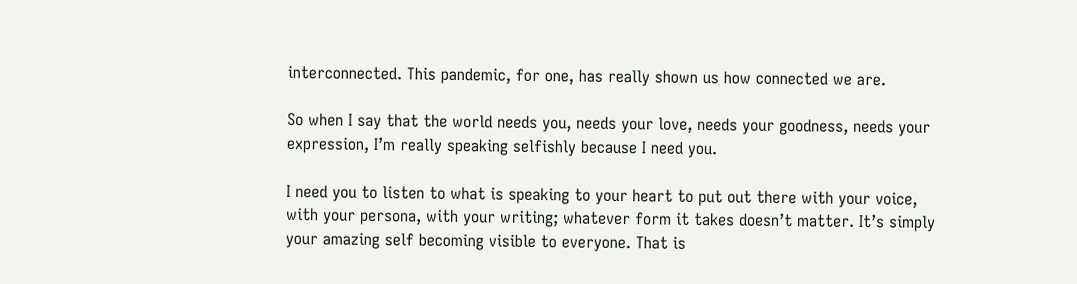interconnected. This pandemic, for one, has really shown us how connected we are.

So when I say that the world needs you, needs your love, needs your goodness, needs your expression, I’m really speaking selfishly because I need you.

I need you to listen to what is speaking to your heart to put out there with your voice, with your persona, with your writing; whatever form it takes doesn’t matter. It’s simply your amazing self becoming visible to everyone. That is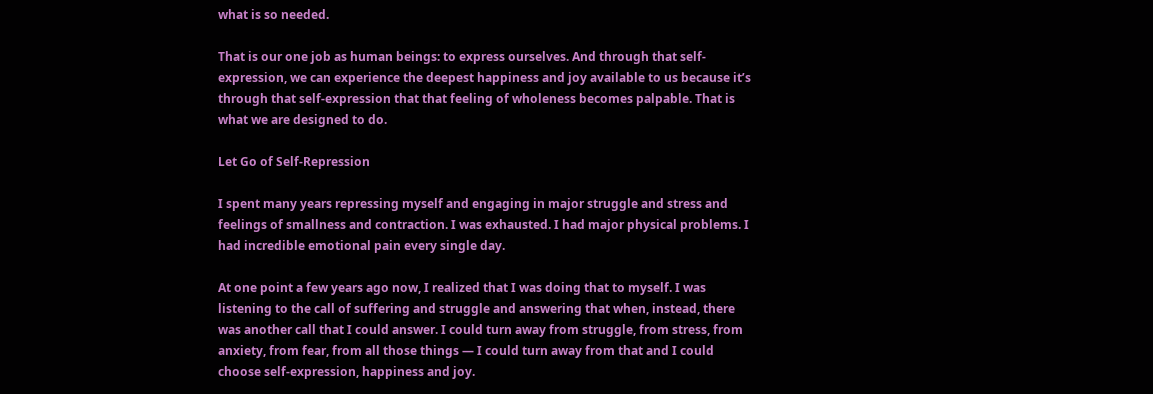what is so needed.

That is our one job as human beings: to express ourselves. And through that self-expression, we can experience the deepest happiness and joy available to us because it’s through that self-expression that that feeling of wholeness becomes palpable. That is what we are designed to do.

Let Go of Self-Repression

I spent many years repressing myself and engaging in major struggle and stress and feelings of smallness and contraction. I was exhausted. I had major physical problems. I had incredible emotional pain every single day.

At one point a few years ago now, I realized that I was doing that to myself. I was listening to the call of suffering and struggle and answering that when, instead, there was another call that I could answer. I could turn away from struggle, from stress, from anxiety, from fear, from all those things — I could turn away from that and I could choose self-expression, happiness and joy.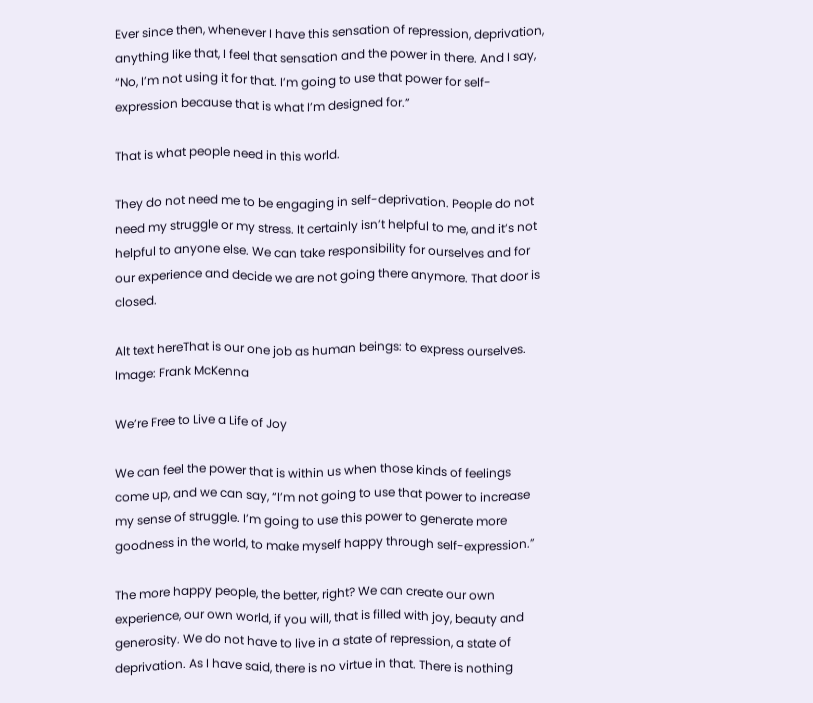Ever since then, whenever I have this sensation of repression, deprivation, anything like that, I feel that sensation and the power in there. And I say, “No, I’m not using it for that. I’m going to use that power for self-expression because that is what I’m designed for.”

That is what people need in this world.

They do not need me to be engaging in self-deprivation. People do not need my struggle or my stress. It certainly isn’t helpful to me, and it’s not helpful to anyone else. We can take responsibility for ourselves and for our experience and decide we are not going there anymore. That door is closed.

Alt text hereThat is our one job as human beings: to express ourselves. Image: Frank McKenna

We’re Free to Live a Life of Joy

We can feel the power that is within us when those kinds of feelings come up, and we can say, “I’m not going to use that power to increase my sense of struggle. I’m going to use this power to generate more goodness in the world, to make myself happy through self-expression.”

The more happy people, the better, right? We can create our own experience, our own world, if you will, that is filled with joy, beauty and generosity. We do not have to live in a state of repression, a state of deprivation. As I have said, there is no virtue in that. There is nothing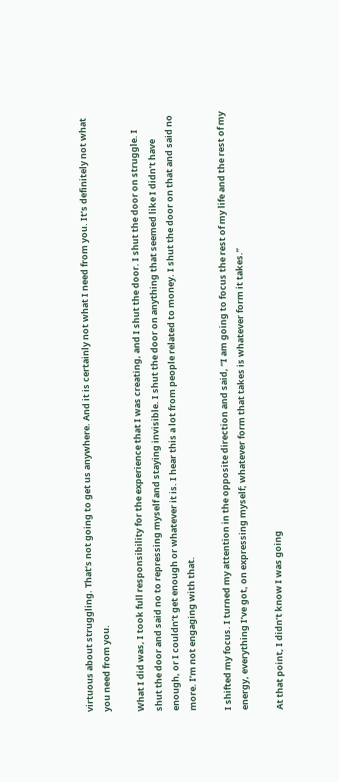virtuous about struggling. That’s not going to get us anywhere. And it is certainly not what I need from you. It’s definitely not what you need from you.

What I did was, I took full responsibility for the experience that I was creating, and I shut the door. I shut the door on struggle. I shut the door and said no to repressing myself and staying invisible. I shut the door on anything that seemed like I didn’t have enough, or I couldn’t get enough or whatever it is. I hear this a lot from people related to money. I shut the door on that and said no more. I’m not engaging with that.

I shifted my focus. I turned my attention in the opposite direction and said, “I am going to focus the rest of my life and the rest of my energy, everything I’ve got, on expressing myself; whatever form that takes is whatever form it takes.”

At that point, I didn’t know I was going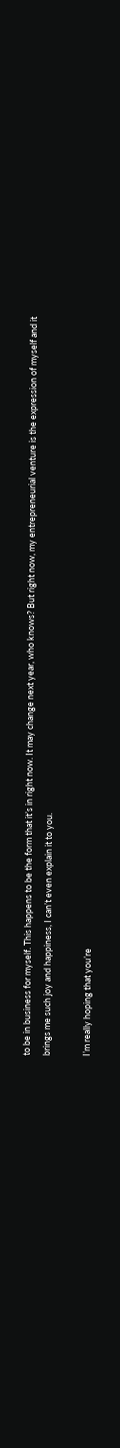to be in business for myself. This happens to be the form that it’s in right now. It may change next year, who knows? But right now, my entrepreneurial venture is the expression of myself and it brings me such joy and happiness, I can’t even explain it to you.

I’m really hoping that you’re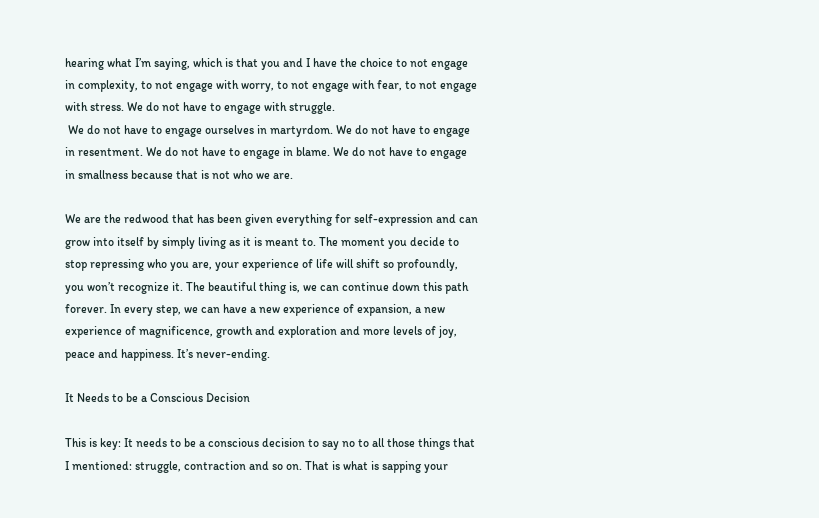hearing what I’m saying, which is that you and I have the choice to not engage in complexity, to not engage with worry, to not engage with fear, to not engage with stress. We do not have to engage with struggle.
 We do not have to engage ourselves in martyrdom. We do not have to engage in resentment. We do not have to engage in blame. We do not have to engage in smallness because that is not who we are.

We are the redwood that has been given everything for self-expression and can grow into itself by simply living as it is meant to. The moment you decide to stop repressing who you are, your experience of life will shift so profoundly, you won’t recognize it. The beautiful thing is, we can continue down this path forever. In every step, we can have a new experience of expansion, a new experience of magnificence, growth and exploration and more levels of joy, peace and happiness. It’s never-ending.

It Needs to be a Conscious Decision

This is key: It needs to be a conscious decision to say no to all those things that I mentioned: struggle, contraction and so on. That is what is sapping your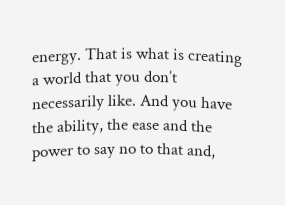energy. That is what is creating a world that you don’t necessarily like. And you have the ability, the ease and the power to say no to that and,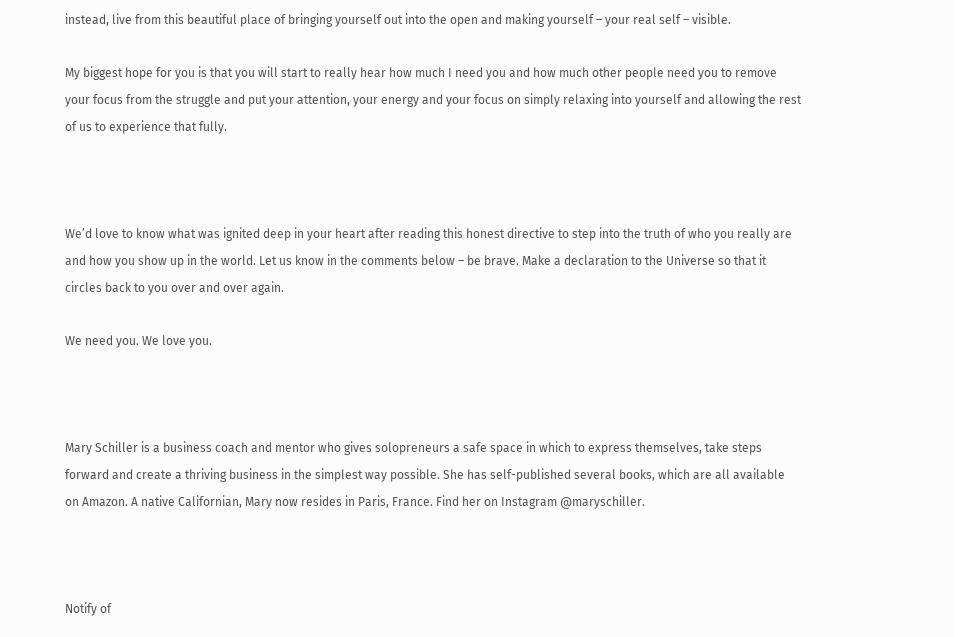instead, live from this beautiful place of bringing yourself out into the open and making yourself – your real self – visible.

My biggest hope for you is that you will start to really hear how much I need you and how much other people need you to remove your focus from the struggle and put your attention, your energy and your focus on simply relaxing into yourself and allowing the rest of us to experience that fully.



We’d love to know what was ignited deep in your heart after reading this honest directive to step into the truth of who you really are and how you show up in the world. Let us know in the comments below – be brave. Make a declaration to the Universe so that it circles back to you over and over again.

We need you. We love you.



Mary Schiller is a business coach and mentor who gives solopreneurs a safe space in which to express themselves, take steps forward and create a thriving business in the simplest way possible. She has self-published several books, which are all available on Amazon. A native Californian, Mary now resides in Paris, France. Find her on Instagram @maryschiller.



Notify of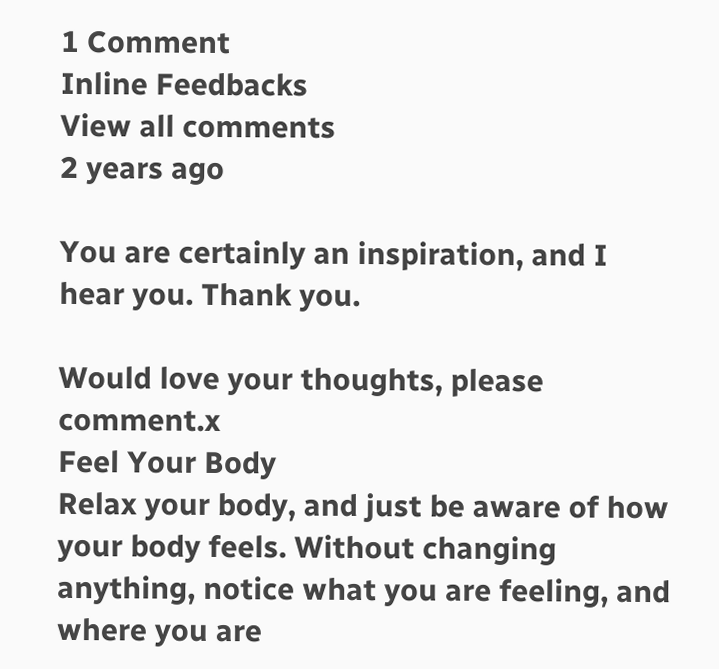1 Comment
Inline Feedbacks
View all comments
2 years ago

You are certainly an inspiration, and I hear you. Thank you.

Would love your thoughts, please comment.x
Feel Your Body
Relax your body, and just be aware of how your body feels. Without changing anything, notice what you are feeling, and where you are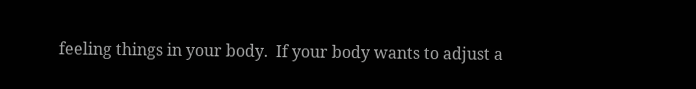feeling things in your body.  If your body wants to adjust a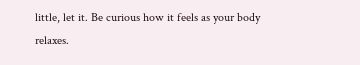little, let it. Be curious how it feels as your body relaxes.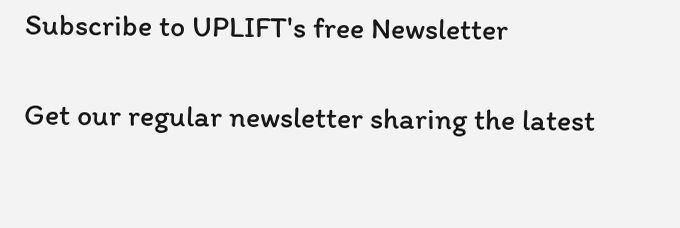Subscribe to UPLIFT's free Newsletter

Get our regular newsletter sharing the latest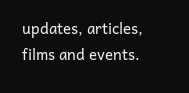updates, articles, films and events.